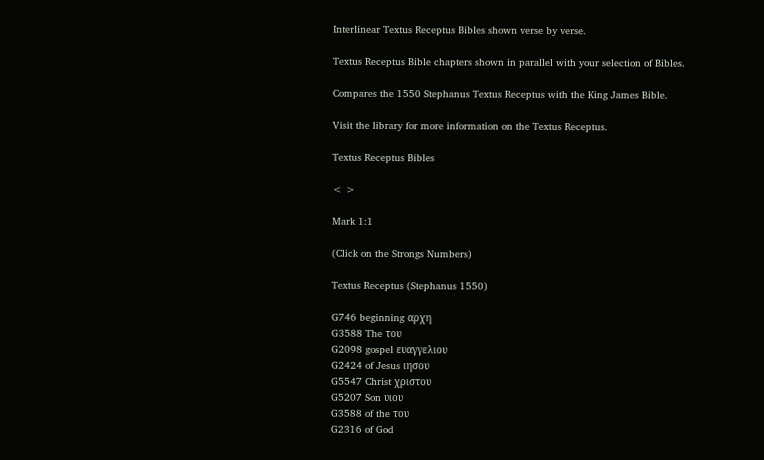Interlinear Textus Receptus Bibles shown verse by verse.

Textus Receptus Bible chapters shown in parallel with your selection of Bibles.

Compares the 1550 Stephanus Textus Receptus with the King James Bible.

Visit the library for more information on the Textus Receptus.

Textus Receptus Bibles

< >

Mark 1:1

(Click on the Strongs Numbers)

Textus Receptus (Stephanus 1550)

G746 beginning αρχη
G3588 The του
G2098 gospel ευαγγελιου
G2424 of Jesus ιησου
G5547 Christ χριστου
G5207 Son υιου
G3588 of the του
G2316 of God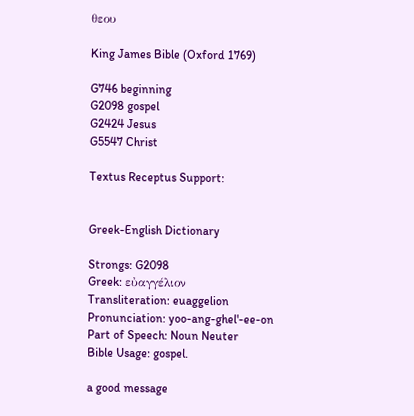θεου

King James Bible (Oxford 1769)

G746 beginning
G2098 gospel
G2424 Jesus
G5547 Christ

Textus Receptus Support:


Greek-English Dictionary

Strongs: G2098
Greek: εὐαγγέλιον
Transliteration: euaggelion
Pronunciation: yoo-ang-ghel'-ee-on
Part of Speech: Noun Neuter
Bible Usage: gospel.

a good message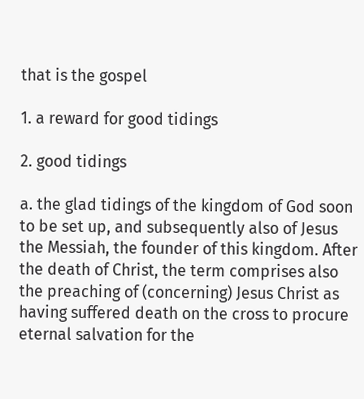that is the gospel

1. a reward for good tidings

2. good tidings

a. the glad tidings of the kingdom of God soon to be set up, and subsequently also of Jesus the Messiah, the founder of this kingdom. After the death of Christ, the term comprises also the preaching of (concerning) Jesus Christ as having suffered death on the cross to procure eternal salvation for the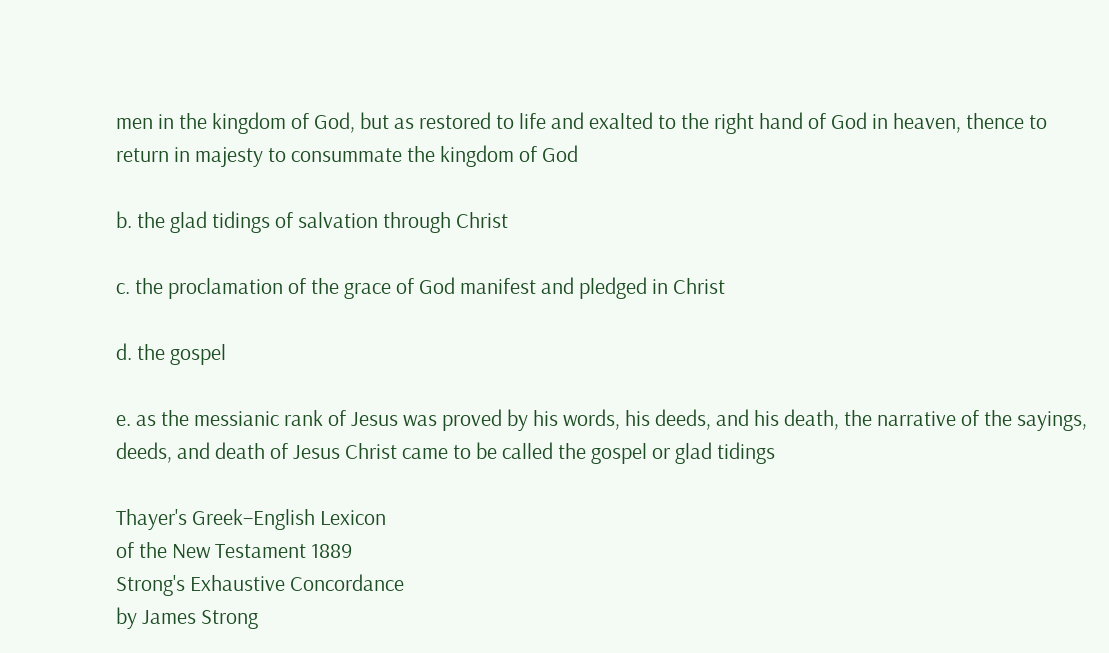men in the kingdom of God, but as restored to life and exalted to the right hand of God in heaven, thence to return in majesty to consummate the kingdom of God

b. the glad tidings of salvation through Christ

c. the proclamation of the grace of God manifest and pledged in Christ

d. the gospel

e. as the messianic rank of Jesus was proved by his words, his deeds, and his death, the narrative of the sayings, deeds, and death of Jesus Christ came to be called the gospel or glad tidings

Thayer's Greek–English Lexicon
of the New Testament 1889
Strong's Exhaustive Concordance
by James Strong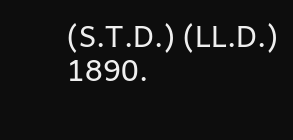(S.T.D.) (LL.D.) 1890.